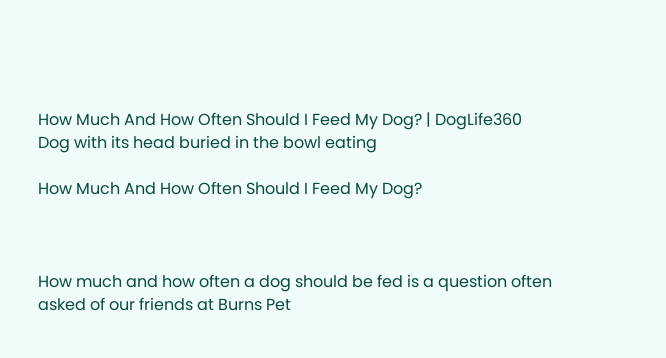How Much And How Often Should I Feed My Dog? | DogLife360
Dog with its head buried in the bowl eating

How Much And How Often Should I Feed My Dog?



How much and how often a dog should be fed is a question often asked of our friends at Burns Pet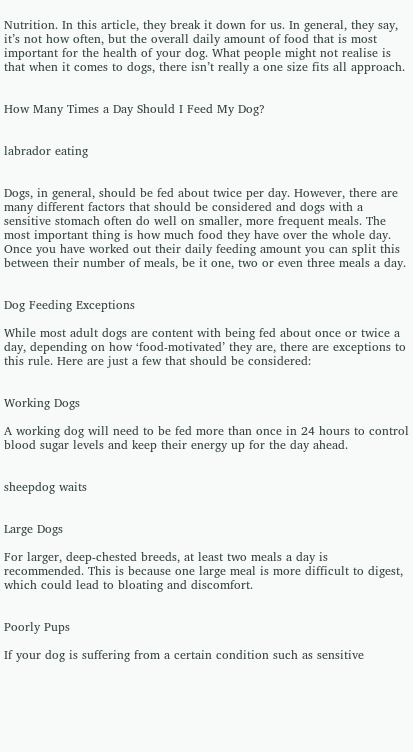Nutrition. In this article, they break it down for us. In general, they say, it’s not how often, but the overall daily amount of food that is most important for the health of your dog. What people might not realise is that when it comes to dogs, there isn’t really a one size fits all approach.


How Many Times a Day Should I Feed My Dog?


labrador eating


Dogs, in general, should be fed about twice per day. However, there are many different factors that should be considered and dogs with a sensitive stomach often do well on smaller, more frequent meals. The most important thing is how much food they have over the whole day. Once you have worked out their daily feeding amount you can split this between their number of meals, be it one, two or even three meals a day.


Dog Feeding Exceptions

While most adult dogs are content with being fed about once or twice a day, depending on how ‘food-motivated’ they are, there are exceptions to this rule. Here are just a few that should be considered:


Working Dogs

A working dog will need to be fed more than once in 24 hours to control blood sugar levels and keep their energy up for the day ahead.


sheepdog waits


Large Dogs

For larger, deep-chested breeds, at least two meals a day is recommended. This is because one large meal is more difficult to digest, which could lead to bloating and discomfort.


Poorly Pups

If your dog is suffering from a certain condition such as sensitive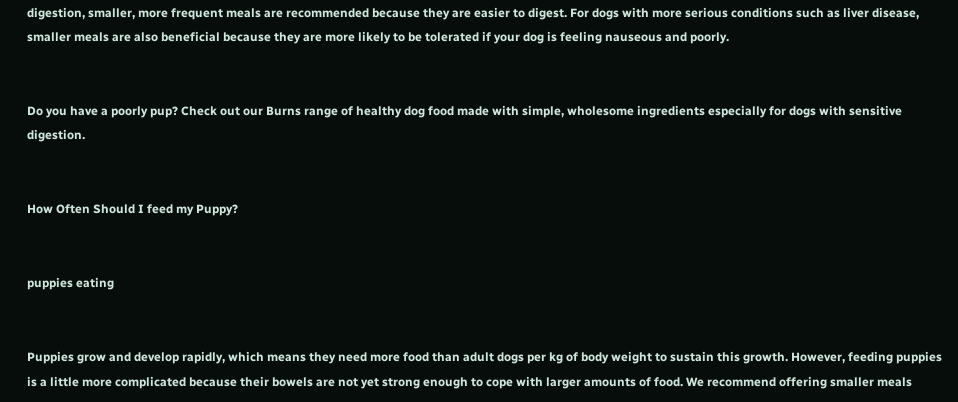digestion, smaller, more frequent meals are recommended because they are easier to digest. For dogs with more serious conditions such as liver disease, smaller meals are also beneficial because they are more likely to be tolerated if your dog is feeling nauseous and poorly.


Do you have a poorly pup? Check out our Burns range of healthy dog food made with simple, wholesome ingredients especially for dogs with sensitive digestion.


How Often Should I feed my Puppy?


puppies eating


Puppies grow and develop rapidly, which means they need more food than adult dogs per kg of body weight to sustain this growth. However, feeding puppies is a little more complicated because their bowels are not yet strong enough to cope with larger amounts of food. We recommend offering smaller meals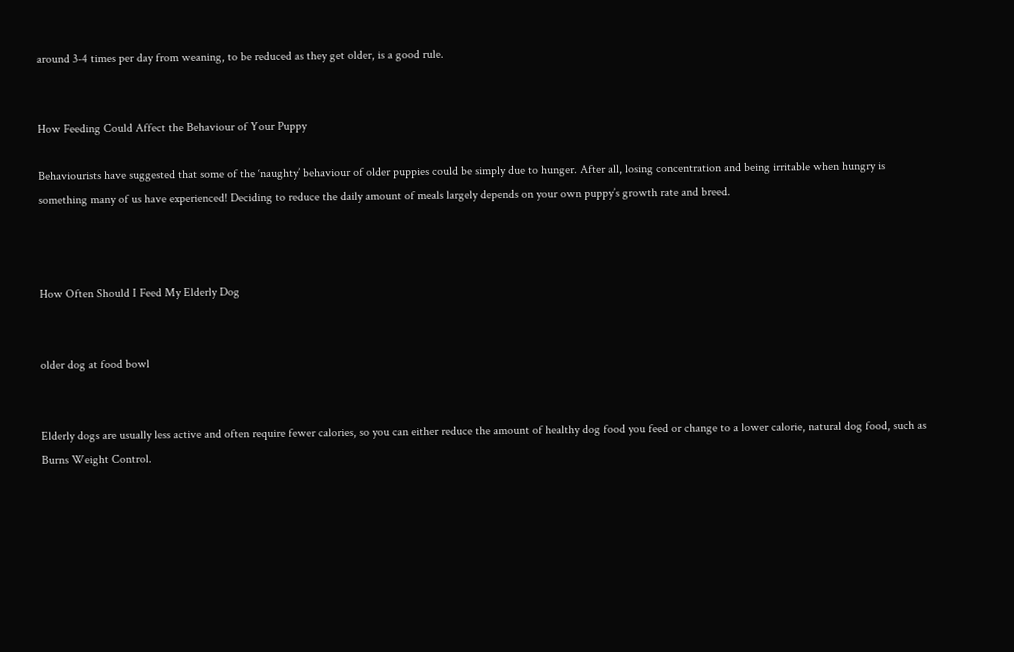around 3-4 times per day from weaning, to be reduced as they get older, is a good rule.


How Feeding Could Affect the Behaviour of Your Puppy

Behaviourists have suggested that some of the ‘naughty’ behaviour of older puppies could be simply due to hunger. After all, losing concentration and being irritable when hungry is something many of us have experienced! Deciding to reduce the daily amount of meals largely depends on your own puppy’s growth rate and breed.



How Often Should I Feed My Elderly Dog


older dog at food bowl


Elderly dogs are usually less active and often require fewer calories, so you can either reduce the amount of healthy dog food you feed or change to a lower calorie, natural dog food, such as Burns Weight Control.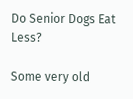Do Senior Dogs Eat Less?

Some very old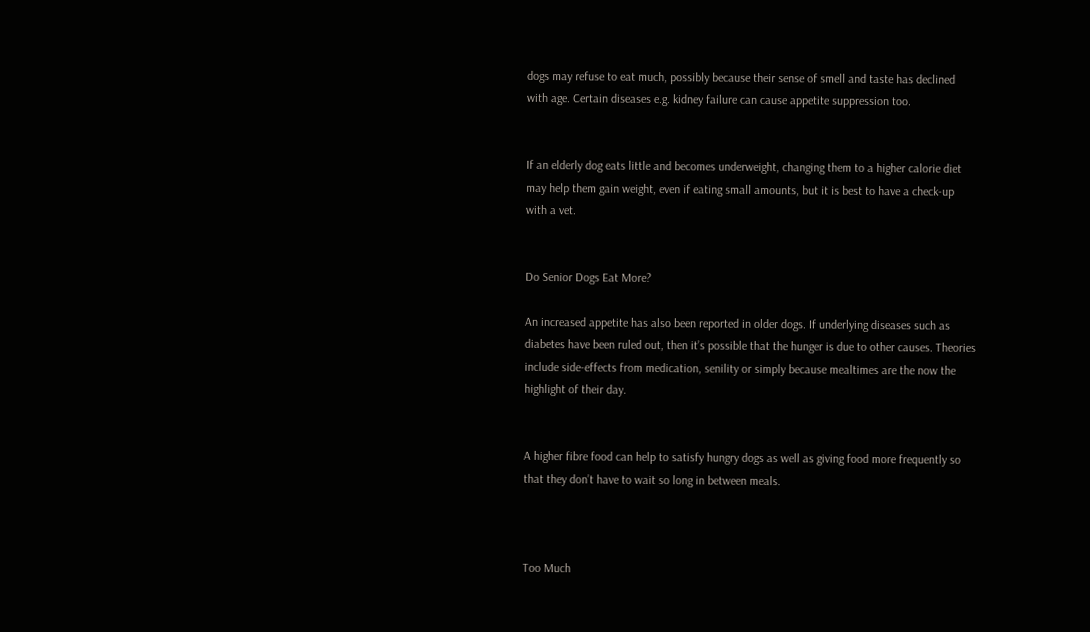dogs may refuse to eat much, possibly because their sense of smell and taste has declined with age. Certain diseases e.g. kidney failure can cause appetite suppression too.


If an elderly dog eats little and becomes underweight, changing them to a higher calorie diet may help them gain weight, even if eating small amounts, but it is best to have a check-up with a vet.


Do Senior Dogs Eat More?

An increased appetite has also been reported in older dogs. If underlying diseases such as diabetes have been ruled out, then it’s possible that the hunger is due to other causes. Theories include side-effects from medication, senility or simply because mealtimes are the now the highlight of their day.


A higher fibre food can help to satisfy hungry dogs as well as giving food more frequently so that they don’t have to wait so long in between meals.



Too Much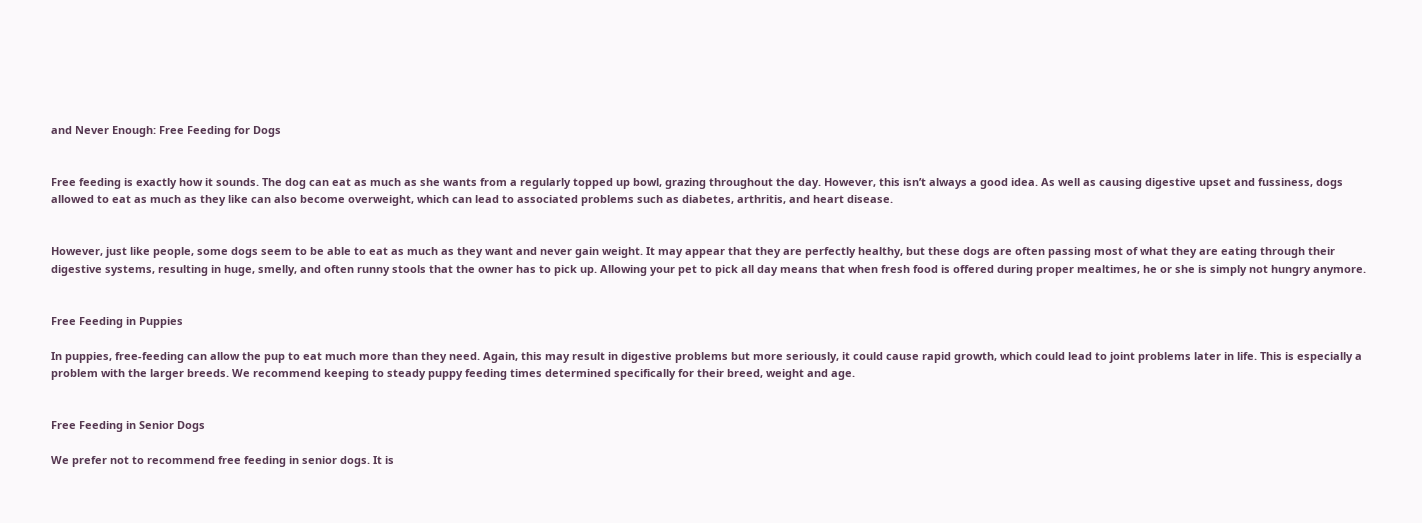and Never Enough: Free Feeding for Dogs


Free feeding is exactly how it sounds. The dog can eat as much as she wants from a regularly topped up bowl, grazing throughout the day. However, this isn’t always a good idea. As well as causing digestive upset and fussiness, dogs allowed to eat as much as they like can also become overweight, which can lead to associated problems such as diabetes, arthritis, and heart disease.


However, just like people, some dogs seem to be able to eat as much as they want and never gain weight. It may appear that they are perfectly healthy, but these dogs are often passing most of what they are eating through their digestive systems, resulting in huge, smelly, and often runny stools that the owner has to pick up. Allowing your pet to pick all day means that when fresh food is offered during proper mealtimes, he or she is simply not hungry anymore.


Free Feeding in Puppies

In puppies, free-feeding can allow the pup to eat much more than they need. Again, this may result in digestive problems but more seriously, it could cause rapid growth, which could lead to joint problems later in life. This is especially a problem with the larger breeds. We recommend keeping to steady puppy feeding times determined specifically for their breed, weight and age.


Free Feeding in Senior Dogs

We prefer not to recommend free feeding in senior dogs. It is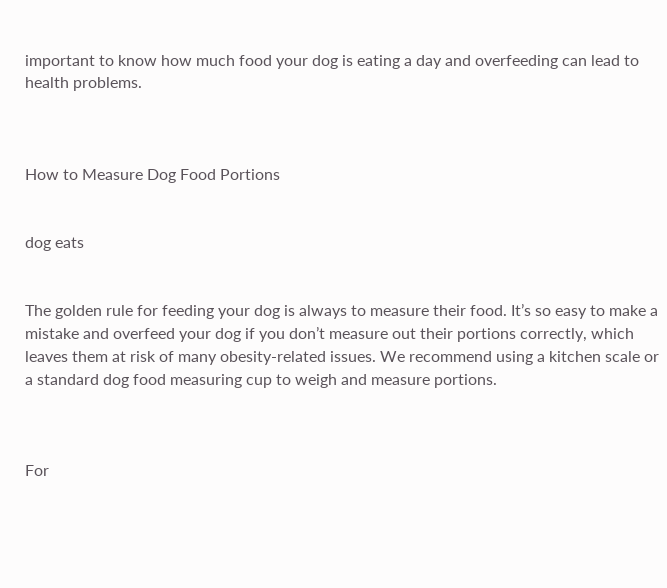important to know how much food your dog is eating a day and overfeeding can lead to health problems.



How to Measure Dog Food Portions


dog eats


The golden rule for feeding your dog is always to measure their food. It’s so easy to make a mistake and overfeed your dog if you don’t measure out their portions correctly, which leaves them at risk of many obesity-related issues. We recommend using a kitchen scale or a standard dog food measuring cup to weigh and measure portions.



For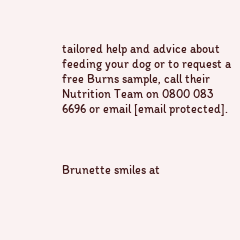tailored help and advice about feeding your dog or to request a free Burns sample, call their Nutrition Team on 0800 083 6696 or email [email protected].



Brunette smiles at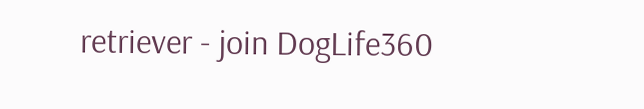retriever - join DogLife360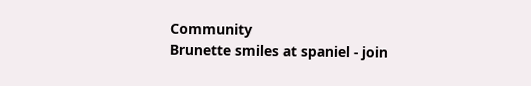Community
Brunette smiles at spaniel - join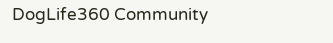DogLife360 Community